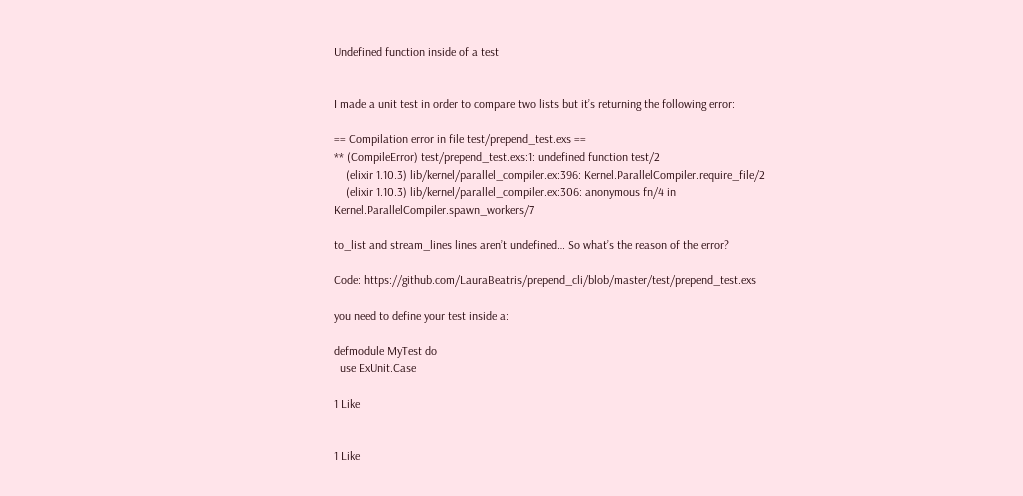Undefined function inside of a test


I made a unit test in order to compare two lists but it’s returning the following error:

== Compilation error in file test/prepend_test.exs ==
** (CompileError) test/prepend_test.exs:1: undefined function test/2
    (elixir 1.10.3) lib/kernel/parallel_compiler.ex:396: Kernel.ParallelCompiler.require_file/2
    (elixir 1.10.3) lib/kernel/parallel_compiler.ex:306: anonymous fn/4 in Kernel.ParallelCompiler.spawn_workers/7

to_list and stream_lines lines aren’t undefined… So what’s the reason of the error?

Code: https://github.com/LauraBeatris/prepend_cli/blob/master/test/prepend_test.exs

you need to define your test inside a:

defmodule MyTest do
  use ExUnit.Case

1 Like


1 Like